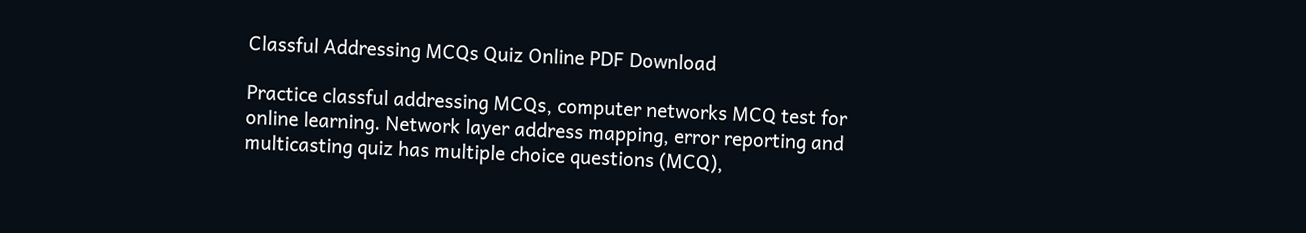Classful Addressing MCQs Quiz Online PDF Download

Practice classful addressing MCQs, computer networks MCQ test for online learning. Network layer address mapping, error reporting and multicasting quiz has multiple choice questions (MCQ),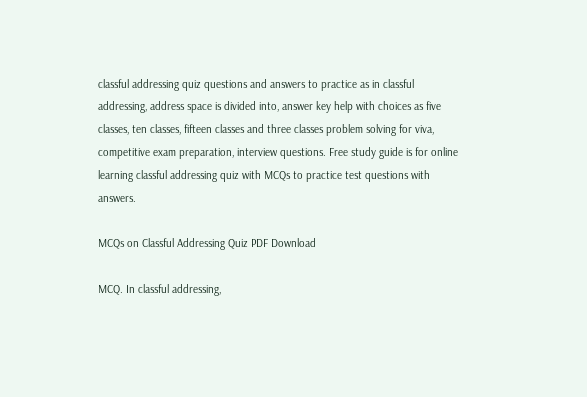classful addressing quiz questions and answers to practice as in classful addressing, address space is divided into, answer key help with choices as five classes, ten classes, fifteen classes and three classes problem solving for viva, competitive exam preparation, interview questions. Free study guide is for online learning classful addressing quiz with MCQs to practice test questions with answers.

MCQs on Classful Addressing Quiz PDF Download

MCQ. In classful addressing,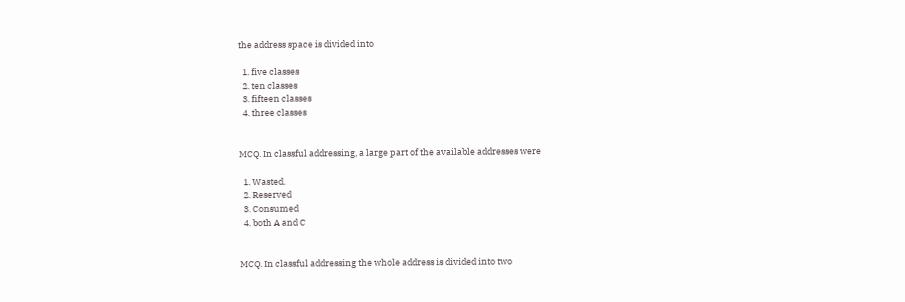the address space is divided into

  1. five classes
  2. ten classes
  3. fifteen classes
  4. three classes


MCQ. In classful addressing, a large part of the available addresses were

  1. Wasted.
  2. Reserved
  3. Consumed
  4. both A and C


MCQ. In classful addressing the whole address is divided into two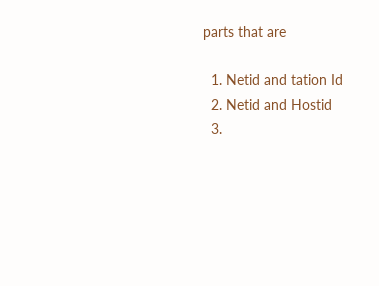parts that are

  1. Netid and tation Id
  2. Netid and Hostid
  3.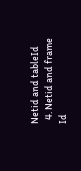Netid and tableId
  4. Netid and frame Id